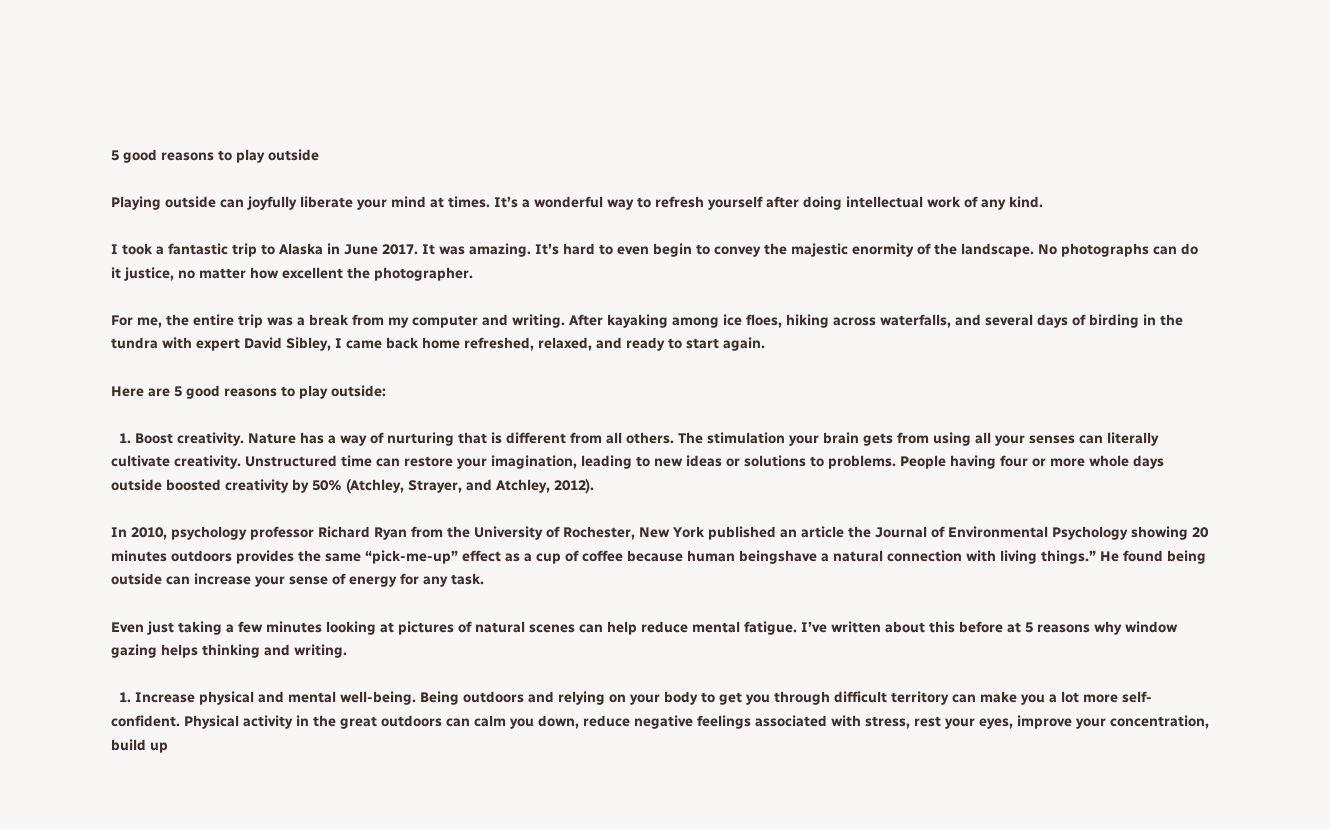5 good reasons to play outside

Playing outside can joyfully liberate your mind at times. It’s a wonderful way to refresh yourself after doing intellectual work of any kind.

I took a fantastic trip to Alaska in June 2017. It was amazing. It’s hard to even begin to convey the majestic enormity of the landscape. No photographs can do it justice, no matter how excellent the photographer.

For me, the entire trip was a break from my computer and writing. After kayaking among ice floes, hiking across waterfalls, and several days of birding in the tundra with expert David Sibley, I came back home refreshed, relaxed, and ready to start again.

Here are 5 good reasons to play outside:

  1. Boost creativity. Nature has a way of nurturing that is different from all others. The stimulation your brain gets from using all your senses can literally cultivate creativity. Unstructured time can restore your imagination, leading to new ideas or solutions to problems. People having four or more whole days outside boosted creativity by 50% (Atchley, Strayer, and Atchley, 2012).

In 2010, psychology professor Richard Ryan from the University of Rochester, New York published an article the Journal of Environmental Psychology showing 20 minutes outdoors provides the same “pick-me-up” effect as a cup of coffee because human beingshave a natural connection with living things.” He found being outside can increase your sense of energy for any task.

Even just taking a few minutes looking at pictures of natural scenes can help reduce mental fatigue. I’ve written about this before at 5 reasons why window gazing helps thinking and writing.

  1. Increase physical and mental well-being. Being outdoors and relying on your body to get you through difficult territory can make you a lot more self-confident. Physical activity in the great outdoors can calm you down, reduce negative feelings associated with stress, rest your eyes, improve your concentration, build up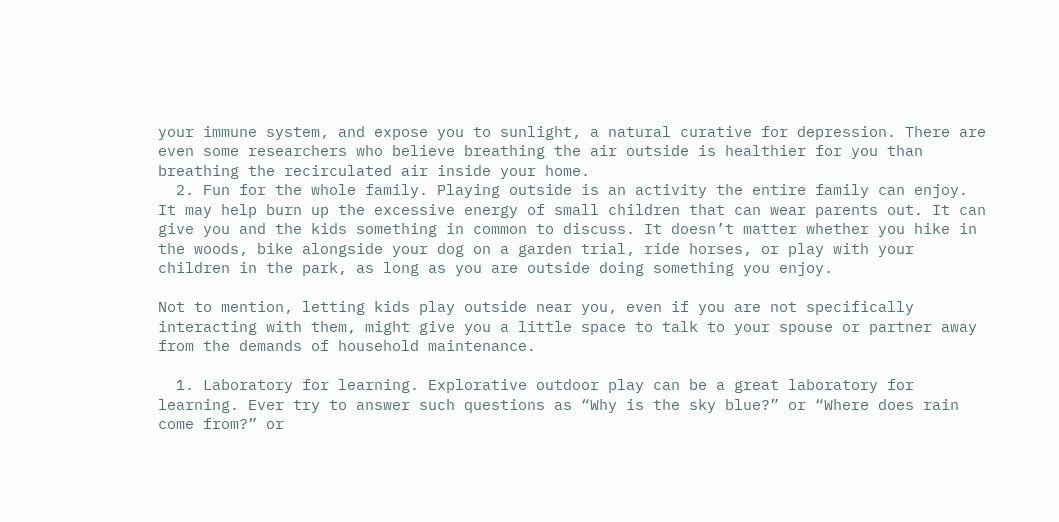your immune system, and expose you to sunlight, a natural curative for depression. There are even some researchers who believe breathing the air outside is healthier for you than breathing the recirculated air inside your home.
  2. Fun for the whole family. Playing outside is an activity the entire family can enjoy. It may help burn up the excessive energy of small children that can wear parents out. It can give you and the kids something in common to discuss. It doesn’t matter whether you hike in the woods, bike alongside your dog on a garden trial, ride horses, or play with your children in the park, as long as you are outside doing something you enjoy.

Not to mention, letting kids play outside near you, even if you are not specifically interacting with them, might give you a little space to talk to your spouse or partner away from the demands of household maintenance.

  1. Laboratory for learning. Explorative outdoor play can be a great laboratory for learning. Ever try to answer such questions as “Why is the sky blue?” or “Where does rain come from?” or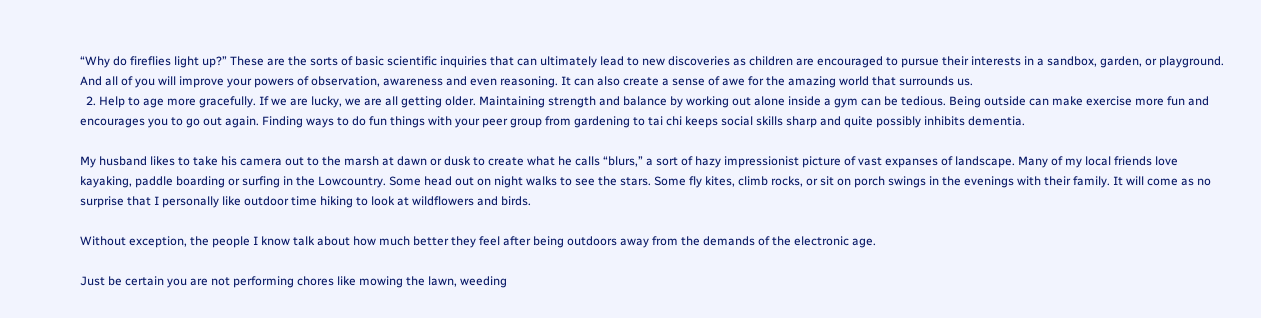“Why do fireflies light up?” These are the sorts of basic scientific inquiries that can ultimately lead to new discoveries as children are encouraged to pursue their interests in a sandbox, garden, or playground. And all of you will improve your powers of observation, awareness and even reasoning. It can also create a sense of awe for the amazing world that surrounds us.
  2. Help to age more gracefully. If we are lucky, we are all getting older. Maintaining strength and balance by working out alone inside a gym can be tedious. Being outside can make exercise more fun and encourages you to go out again. Finding ways to do fun things with your peer group from gardening to tai chi keeps social skills sharp and quite possibly inhibits dementia.

My husband likes to take his camera out to the marsh at dawn or dusk to create what he calls “blurs,” a sort of hazy impressionist picture of vast expanses of landscape. Many of my local friends love kayaking, paddle boarding or surfing in the Lowcountry. Some head out on night walks to see the stars. Some fly kites, climb rocks, or sit on porch swings in the evenings with their family. It will come as no surprise that I personally like outdoor time hiking to look at wildflowers and birds.

Without exception, the people I know talk about how much better they feel after being outdoors away from the demands of the electronic age.

Just be certain you are not performing chores like mowing the lawn, weeding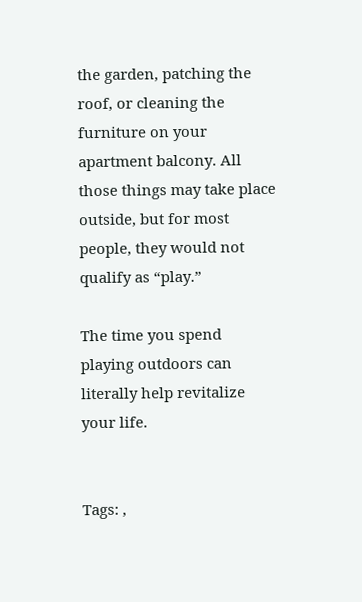the garden, patching the roof, or cleaning the furniture on your apartment balcony. All those things may take place outside, but for most people, they would not qualify as “play.”

The time you spend playing outdoors can literally help revitalize your life.


Tags: ,